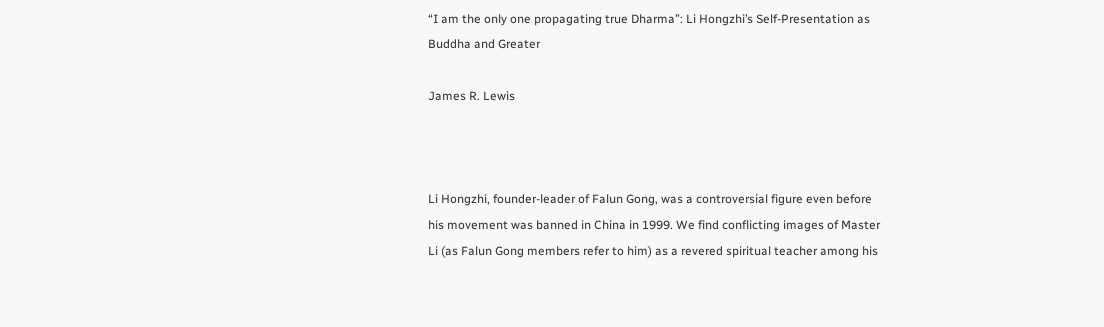“I am the only one propagating true Dharma”: Li Hongzhi’s Self-Presentation as Buddha and Greater

James R. Lewis



Li Hongzhi, founder-leader of Falun Gong, was a controversial figure even before his movement was banned in China in 1999. We find conflicting images of Master Li (as Falun Gong members refer to him) as a revered spiritual teacher among his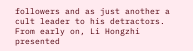followers and as just another a cult leader to his detractors. From early on, Li Hongzhi presented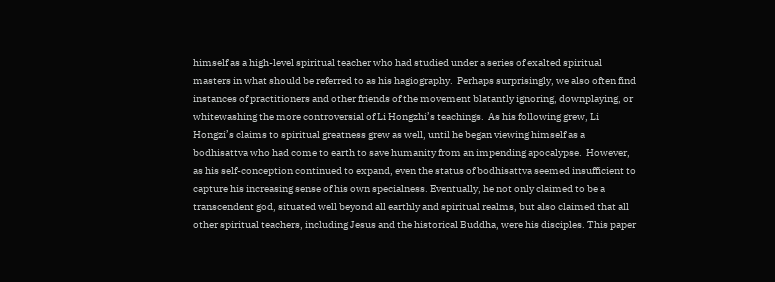himself as a high-level spiritual teacher who had studied under a series of exalted spiritual masters in what should be referred to as his hagiography.  Perhaps surprisingly, we also often find instances of practitioners and other friends of the movement blatantly ignoring, downplaying, or whitewashing the more controversial of Li Hongzhi’s teachings.  As his following grew, Li Hongzi’s claims to spiritual greatness grew as well, until he began viewing himself as a bodhisattva who had come to earth to save humanity from an impending apocalypse.  However, as his self-conception continued to expand, even the status of bodhisattva seemed insufficient to capture his increasing sense of his own specialness. Eventually, he not only claimed to be a transcendent god, situated well beyond all earthly and spiritual realms, but also claimed that all other spiritual teachers, including Jesus and the historical Buddha, were his disciples. This paper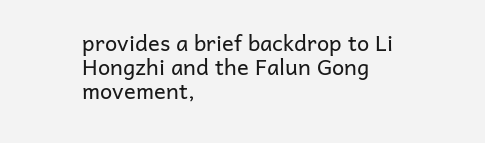provides a brief backdrop to Li Hongzhi and the Falun Gong movement,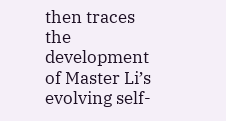then traces the development of Master Li’s evolving self-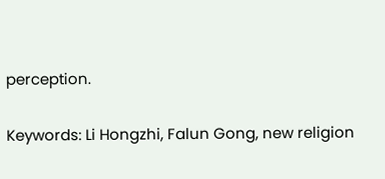perception.

Keywords: Li Hongzhi, Falun Gong, new religion